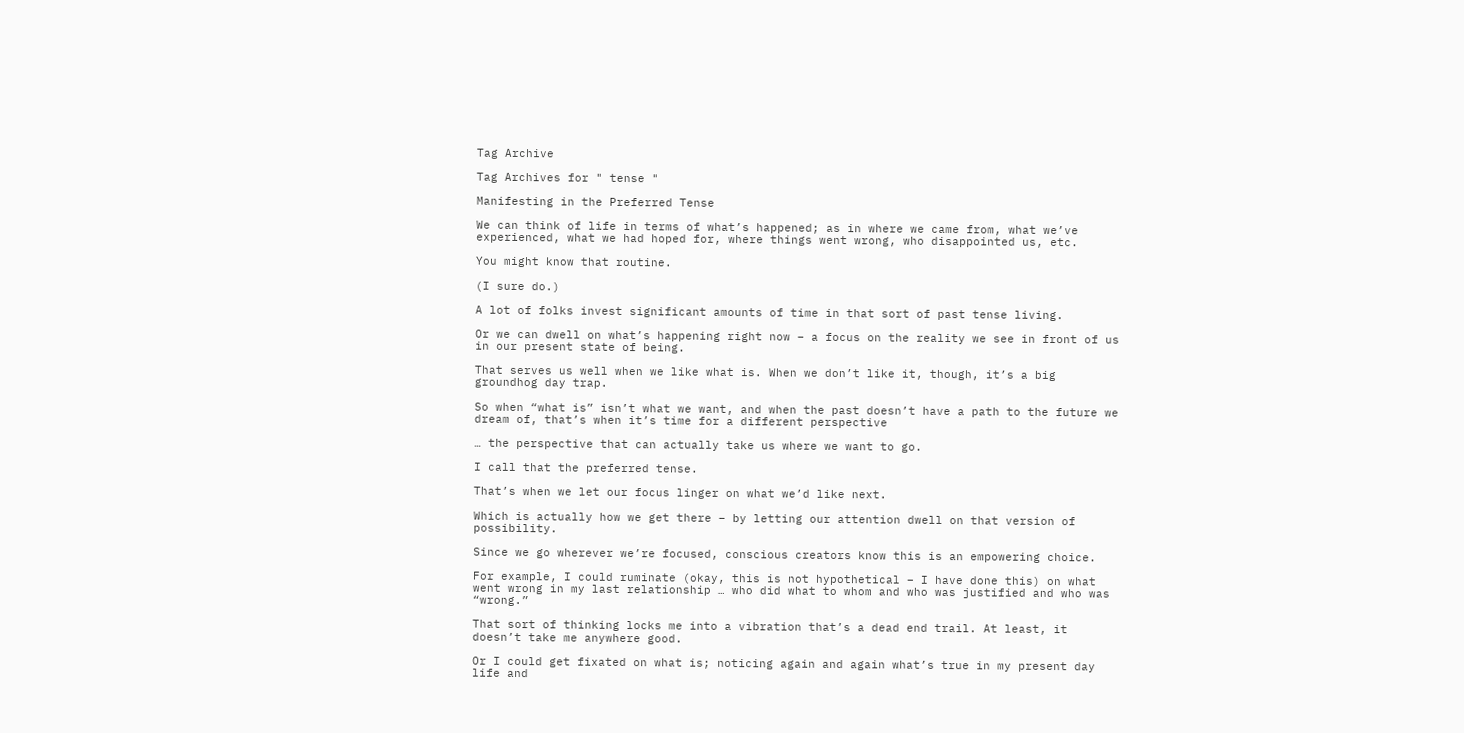Tag Archive

Tag Archives for " tense "

Manifesting in the Preferred Tense

We can think of life in terms of what’s happened; as in where we came from, what we’ve experienced, what we had hoped for, where things went wrong, who disappointed us, etc.

You might know that routine.

(I sure do.)

A lot of folks invest significant amounts of time in that sort of past tense living.

Or we can dwell on what’s happening right now – a focus on the reality we see in front of us in our present state of being.

That serves us well when we like what is. When we don’t like it, though, it’s a big groundhog day trap.

So when “what is” isn’t what we want, and when the past doesn’t have a path to the future we dream of, that’s when it’s time for a different perspective

… the perspective that can actually take us where we want to go.

I call that the preferred tense.

That’s when we let our focus linger on what we’d like next.

Which is actually how we get there – by letting our attention dwell on that version of possibility.

Since we go wherever we’re focused, conscious creators know this is an empowering choice.

For example, I could ruminate (okay, this is not hypothetical – I have done this) on what went wrong in my last relationship … who did what to whom and who was justified and who was “wrong.”

That sort of thinking locks me into a vibration that’s a dead end trail. At least, it doesn’t take me anywhere good.

Or I could get fixated on what is; noticing again and again what’s true in my present day life and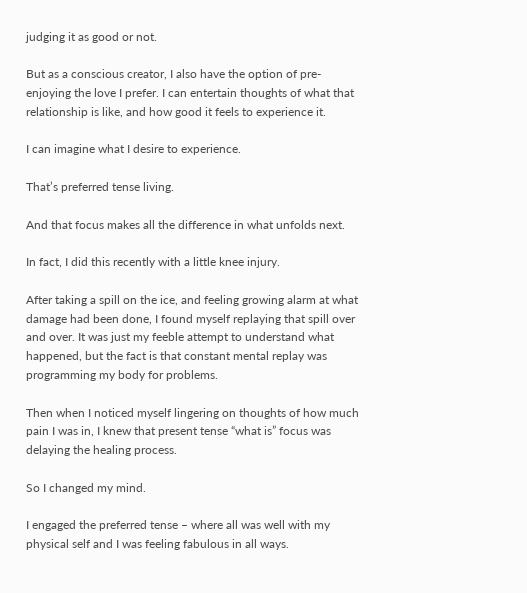judging it as good or not.

But as a conscious creator, I also have the option of pre-enjoying the love I prefer. I can entertain thoughts of what that relationship is like, and how good it feels to experience it.

I can imagine what I desire to experience.

That’s preferred tense living.

And that focus makes all the difference in what unfolds next.

In fact, I did this recently with a little knee injury.

After taking a spill on the ice, and feeling growing alarm at what damage had been done, I found myself replaying that spill over and over. It was just my feeble attempt to understand what happened, but the fact is that constant mental replay was programming my body for problems.

Then when I noticed myself lingering on thoughts of how much pain I was in, I knew that present tense “what is” focus was delaying the healing process.

So I changed my mind.

I engaged the preferred tense – where all was well with my physical self and I was feeling fabulous in all ways.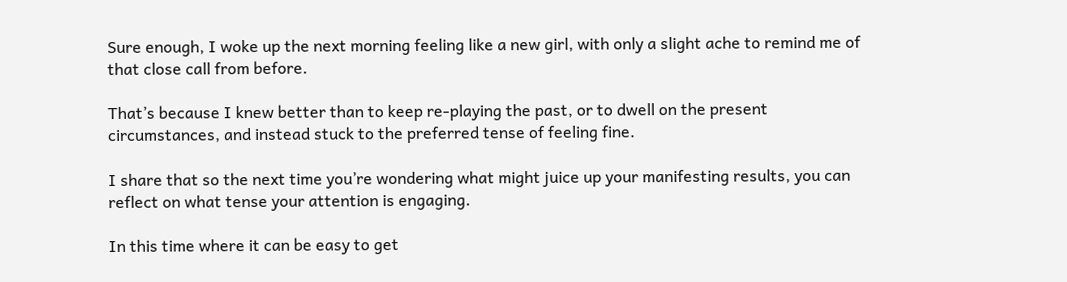Sure enough, I woke up the next morning feeling like a new girl, with only a slight ache to remind me of that close call from before.

That’s because I knew better than to keep re-playing the past, or to dwell on the present circumstances, and instead stuck to the preferred tense of feeling fine.

I share that so the next time you’re wondering what might juice up your manifesting results, you can reflect on what tense your attention is engaging.

In this time where it can be easy to get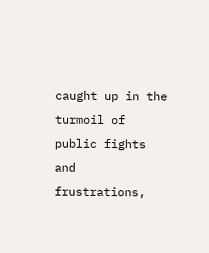caught up in the turmoil of public fights and frustrations,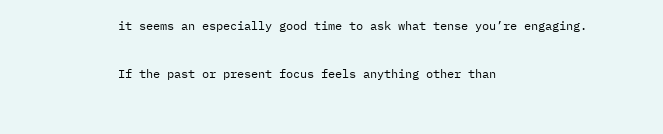it seems an especially good time to ask what tense you’re engaging.

If the past or present focus feels anything other than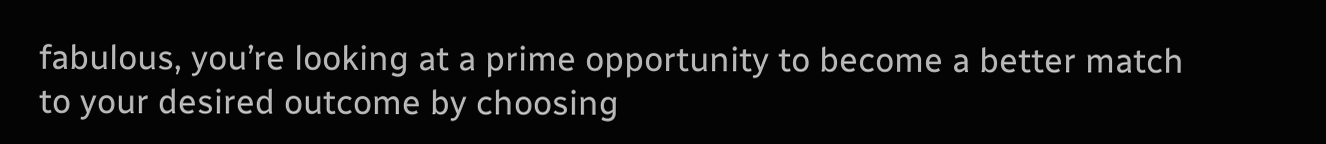fabulous, you’re looking at a prime opportunity to become a better match to your desired outcome by choosing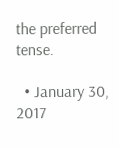the preferred tense.

  • January 30, 2017